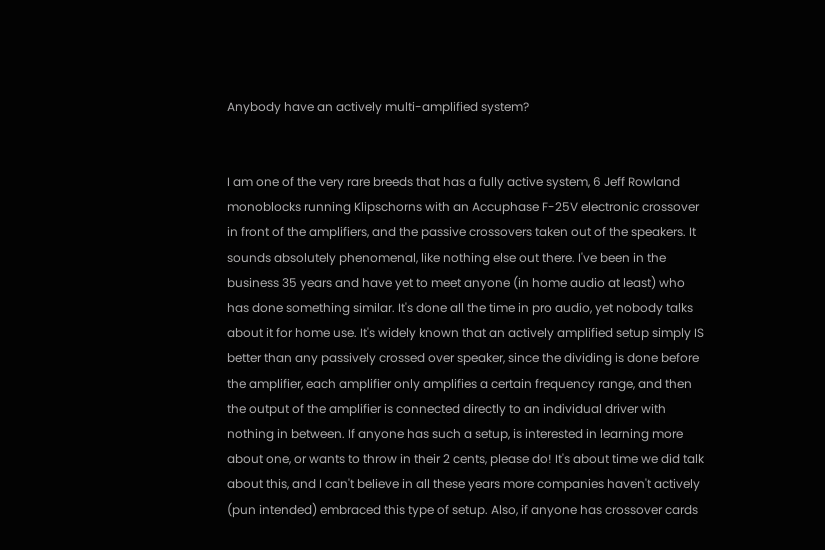Anybody have an actively multi-amplified system?


I am one of the very rare breeds that has a fully active system, 6 Jeff Rowland monoblocks running Klipschorns with an Accuphase F-25V electronic crossover in front of the amplifiers, and the passive crossovers taken out of the speakers. It sounds absolutely phenomenal, like nothing else out there. I've been in the business 35 years and have yet to meet anyone (in home audio at least) who has done something similar. It's done all the time in pro audio, yet nobody talks about it for home use. It's widely known that an actively amplified setup simply IS better than any passively crossed over speaker, since the dividing is done before the amplifier, each amplifier only amplifies a certain frequency range, and then the output of the amplifier is connected directly to an individual driver with nothing in between. If anyone has such a setup, is interested in learning more about one, or wants to throw in their 2 cents, please do! It's about time we did talk about this, and I can't believe in all these years more companies haven't actively (pun intended) embraced this type of setup. Also, if anyone has crossover cards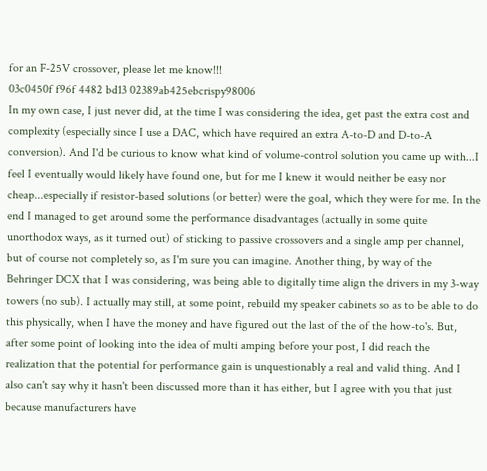for an F-25V crossover, please let me know!!!
03c0450f f96f 4482 bd13 02389ab425ebcrispy98006
In my own case, I just never did, at the time I was considering the idea, get past the extra cost and complexity (especially since I use a DAC, which have required an extra A-to-D and D-to-A conversion). And I'd be curious to know what kind of volume-control solution you came up with...I feel I eventually would likely have found one, but for me I knew it would neither be easy nor cheap...especially if resistor-based solutions (or better) were the goal, which they were for me. In the end I managed to get around some the performance disadvantages (actually in some quite unorthodox ways, as it turned out) of sticking to passive crossovers and a single amp per channel, but of course not completely so, as I'm sure you can imagine. Another thing, by way of the Behringer DCX that I was considering, was being able to digitally time align the drivers in my 3-way towers (no sub). I actually may still, at some point, rebuild my speaker cabinets so as to be able to do this physically, when I have the money and have figured out the last of the of the how-to's. But, after some point of looking into the idea of multi amping before your post, I did reach the realization that the potential for performance gain is unquestionably a real and valid thing. And I also can't say why it hasn't been discussed more than it has either, but I agree with you that just because manufacturers have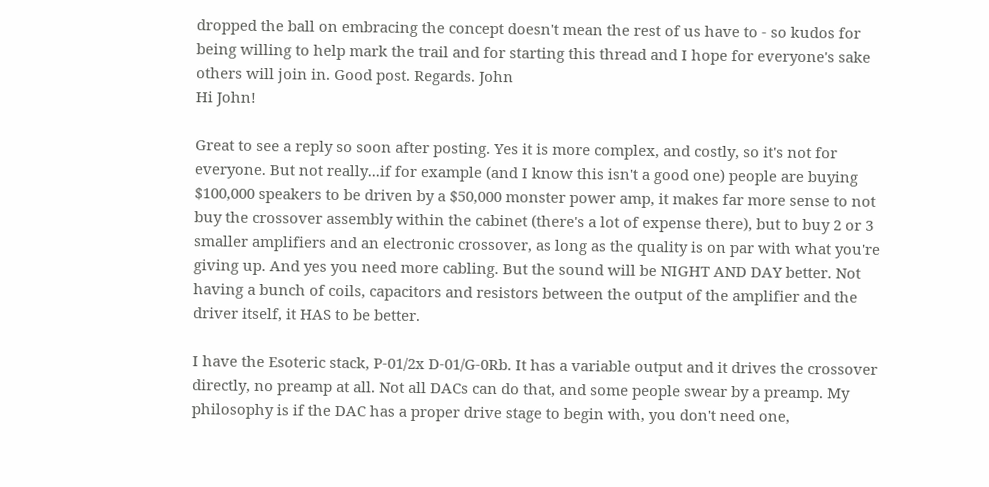dropped the ball on embracing the concept doesn't mean the rest of us have to - so kudos for being willing to help mark the trail and for starting this thread and I hope for everyone's sake others will join in. Good post. Regards. John
Hi John!

Great to see a reply so soon after posting. Yes it is more complex, and costly, so it's not for everyone. But not really...if for example (and I know this isn't a good one) people are buying $100,000 speakers to be driven by a $50,000 monster power amp, it makes far more sense to not buy the crossover assembly within the cabinet (there's a lot of expense there), but to buy 2 or 3 smaller amplifiers and an electronic crossover, as long as the quality is on par with what you're giving up. And yes you need more cabling. But the sound will be NIGHT AND DAY better. Not having a bunch of coils, capacitors and resistors between the output of the amplifier and the driver itself, it HAS to be better.

I have the Esoteric stack, P-01/2x D-01/G-0Rb. It has a variable output and it drives the crossover directly, no preamp at all. Not all DACs can do that, and some people swear by a preamp. My philosophy is if the DAC has a proper drive stage to begin with, you don't need one,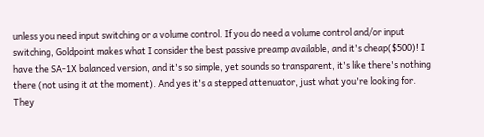unless you need input switching or a volume control. If you do need a volume control and/or input switching, Goldpoint makes what I consider the best passive preamp available, and it's cheap($500)! I have the SA-1X balanced version, and it's so simple, yet sounds so transparent, it's like there's nothing there (not using it at the moment). And yes it's a stepped attenuator, just what you're looking for. They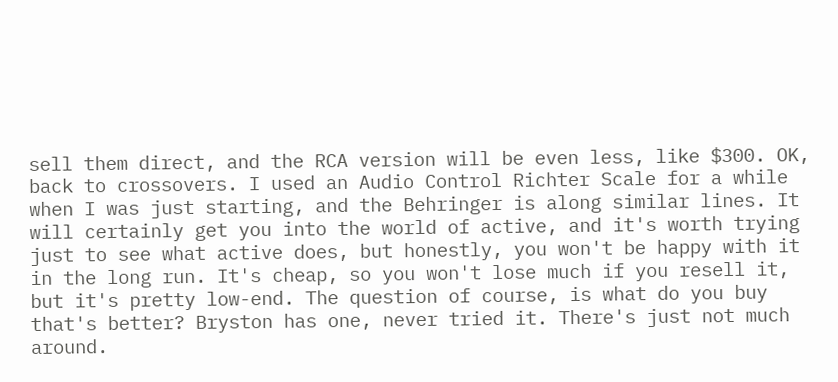sell them direct, and the RCA version will be even less, like $300. OK, back to crossovers. I used an Audio Control Richter Scale for a while when I was just starting, and the Behringer is along similar lines. It will certainly get you into the world of active, and it's worth trying just to see what active does, but honestly, you won't be happy with it in the long run. It's cheap, so you won't lose much if you resell it, but it's pretty low-end. The question of course, is what do you buy that's better? Bryston has one, never tried it. There's just not much around.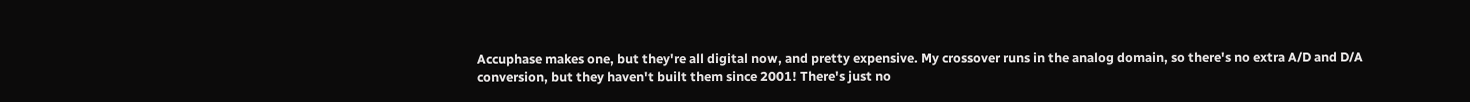Accuphase makes one, but they're all digital now, and pretty expensive. My crossover runs in the analog domain, so there's no extra A/D and D/A conversion, but they haven't built them since 2001! There's just no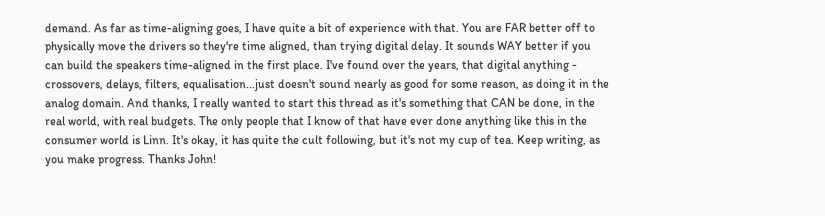demand. As far as time-aligning goes, I have quite a bit of experience with that. You are FAR better off to physically move the drivers so they're time aligned, than trying digital delay. It sounds WAY better if you can build the speakers time-aligned in the first place. I've found over the years, that digital anything - crossovers, delays, filters, equalisation...just doesn't sound nearly as good for some reason, as doing it in the analog domain. And thanks, I really wanted to start this thread as it's something that CAN be done, in the real world, with real budgets. The only people that I know of that have ever done anything like this in the consumer world is Linn. It's okay, it has quite the cult following, but it's not my cup of tea. Keep writing, as you make progress. Thanks John!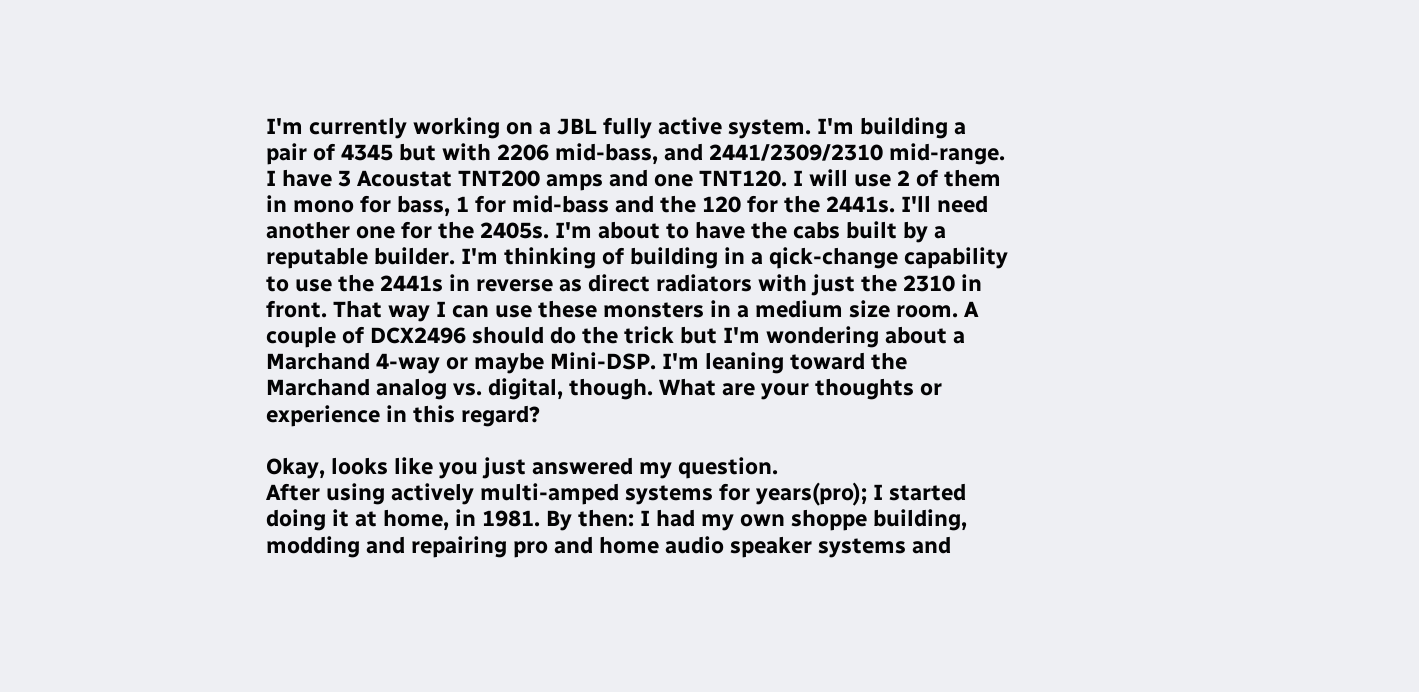I'm currently working on a JBL fully active system. I'm building a pair of 4345 but with 2206 mid-bass, and 2441/2309/2310 mid-range. I have 3 Acoustat TNT200 amps and one TNT120. I will use 2 of them in mono for bass, 1 for mid-bass and the 120 for the 2441s. I'll need another one for the 2405s. I'm about to have the cabs built by a reputable builder. I'm thinking of building in a qick-change capability to use the 2441s in reverse as direct radiators with just the 2310 in front. That way I can use these monsters in a medium size room. A couple of DCX2496 should do the trick but I'm wondering about a Marchand 4-way or maybe Mini-DSP. I'm leaning toward the Marchand analog vs. digital, though. What are your thoughts or experience in this regard?

Okay, looks like you just answered my question.
After using actively multi-amped systems for years(pro); I started doing it at home, in 1981. By then: I had my own shoppe building, modding and repairing pro and home audio speaker systems and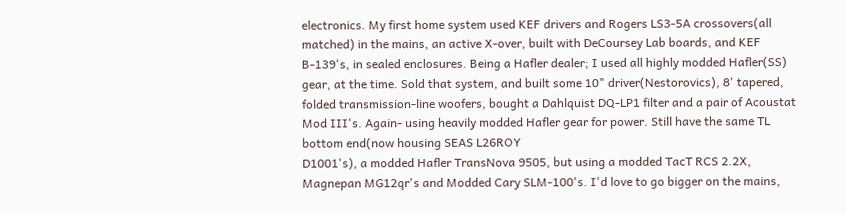electronics. My first home system used KEF drivers and Rogers LS3-5A crossovers(all matched) in the mains, an active X-over, built with DeCoursey Lab boards, and KEF B-139's, in sealed enclosures. Being a Hafler dealer; I used all highly modded Hafler(SS) gear, at the time. Sold that system, and built some 10" driver(Nestorovics), 8' tapered, folded transmission-line woofers, bought a Dahlquist DQ-LP1 filter and a pair of Acoustat Mod III's. Again- using heavily modded Hafler gear for power. Still have the same TL bottom end(now housing SEAS L26ROY
D1001's), a modded Hafler TransNova 9505, but using a modded TacT RCS 2.2X, Magnepan MG12qr's and Modded Cary SLM-100's. I'd love to go bigger on the mains,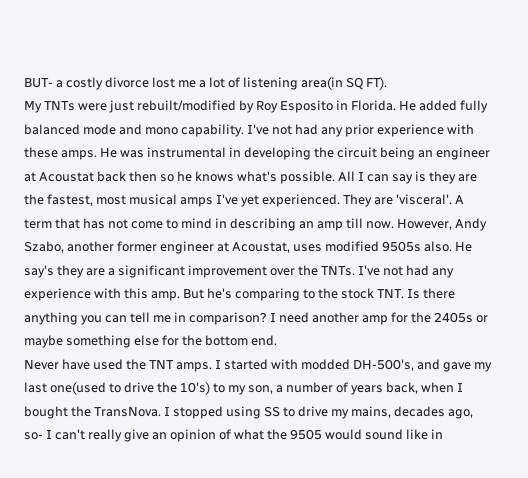BUT- a costly divorce lost me a lot of listening area(in SQ FT).
My TNTs were just rebuilt/modified by Roy Esposito in Florida. He added fully balanced mode and mono capability. I've not had any prior experience with these amps. He was instrumental in developing the circuit being an engineer at Acoustat back then so he knows what's possible. All I can say is they are the fastest, most musical amps I've yet experienced. They are 'visceral'. A term that has not come to mind in describing an amp till now. However, Andy Szabo, another former engineer at Acoustat, uses modified 9505s also. He say's they are a significant improvement over the TNTs. I've not had any experience with this amp. But he's comparing to the stock TNT. Is there anything you can tell me in comparison? I need another amp for the 2405s or maybe something else for the bottom end.
Never have used the TNT amps. I started with modded DH-500's, and gave my last one(used to drive the 10's) to my son, a number of years back, when I bought the TransNova. I stopped using SS to drive my mains, decades ago, so- I can't really give an opinion of what the 9505 would sound like in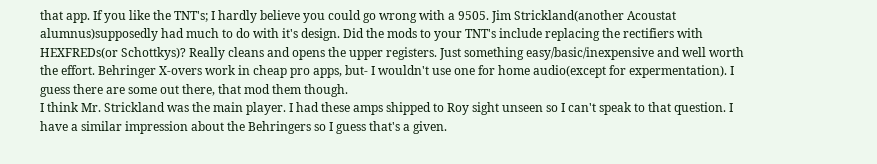that app. If you like the TNT's; I hardly believe you could go wrong with a 9505. Jim Strickland(another Acoustat alumnus)supposedly had much to do with it's design. Did the mods to your TNT's include replacing the rectifiers with HEXFREDs(or Schottkys)? Really cleans and opens the upper registers. Just something easy/basic/inexpensive and well worth the effort. Behringer X-overs work in cheap pro apps, but- I wouldn't use one for home audio(except for expermentation). I guess there are some out there, that mod them though.
I think Mr. Strickland was the main player. I had these amps shipped to Roy sight unseen so I can't speak to that question. I have a similar impression about the Behringers so I guess that's a given.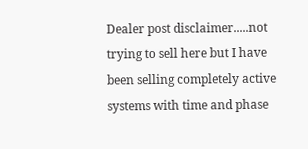Dealer post disclaimer.....not trying to sell here but I have been selling completely active systems with time and phase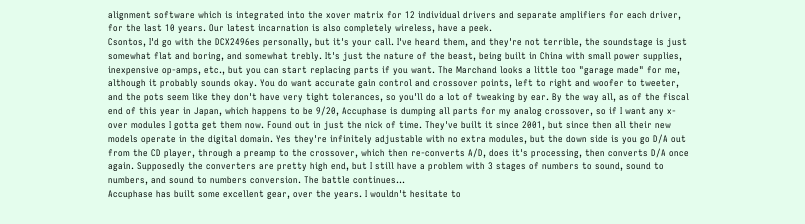alignment software which is integrated into the xover matrix for 12 individual drivers and separate amplifiers for each driver, for the last 10 years. Our latest incarnation is also completely wireless, have a peek.
Csontos, I'd go with the DCX2496es personally, but it's your call. I've heard them, and they're not terrible, the soundstage is just somewhat flat and boring, and somewhat trebly. It's just the nature of the beast, being built in China with small power supplies, inexpensive op-amps, etc., but you can start replacing parts if you want. The Marchand looks a little too "garage made" for me, although it probably sounds okay. You do want accurate gain control and crossover points, left to right and woofer to tweeter, and the pots seem like they don't have very tight tolerances, so you'll do a lot of tweaking by ear. By the way all, as of the fiscal end of this year in Japan, which happens to be 9/20, Accuphase is dumping all parts for my analog crossover, so if I want any x-over modules I gotta get them now. Found out in just the nick of time. They've built it since 2001, but since then all their new models operate in the digital domain. Yes they're infinitely adjustable with no extra modules, but the down side is you go D/A out from the CD player, through a preamp to the crossover, which then re-converts A/D, does it's processing, then converts D/A once again. Supposedly the converters are pretty high end, but I still have a problem with 3 stages of numbers to sound, sound to numbers, and sound to numbers conversion. The battle continues...
Accuphase has built some excellent gear, over the years. I wouldn't hesitate to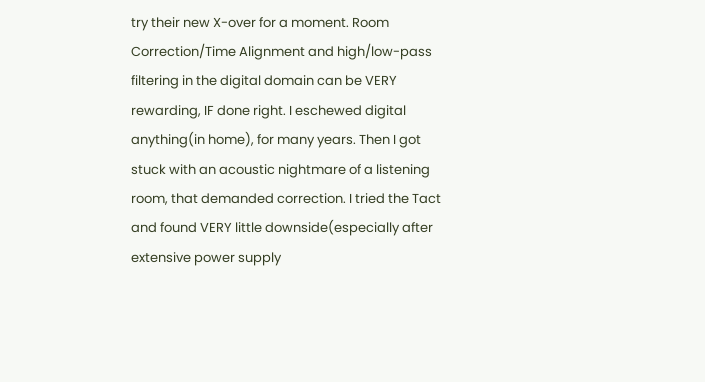try their new X-over for a moment. Room Correction/Time Alignment and high/low-pass filtering in the digital domain can be VERY rewarding, IF done right. I eschewed digital anything(in home), for many years. Then I got stuck with an acoustic nightmare of a listening room, that demanded correction. I tried the Tact and found VERY little downside(especially after extensive power supply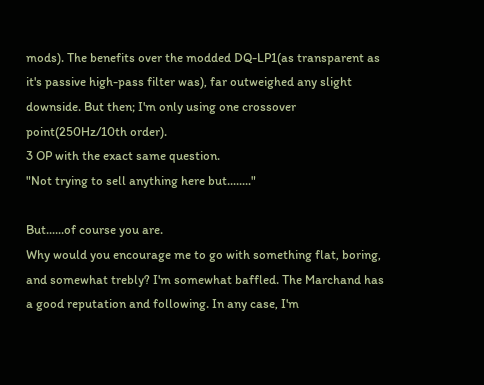mods). The benefits over the modded DQ-LP1(as transparent as it's passive high-pass filter was), far outweighed any slight downside. But then; I'm only using one crossover point(250Hz/10th order).
3 OP with the exact same question.
"Not trying to sell anything here but........"

But......of course you are.
Why would you encourage me to go with something flat, boring, and somewhat trebly? I'm somewhat baffled. The Marchand has a good reputation and following. In any case, I'm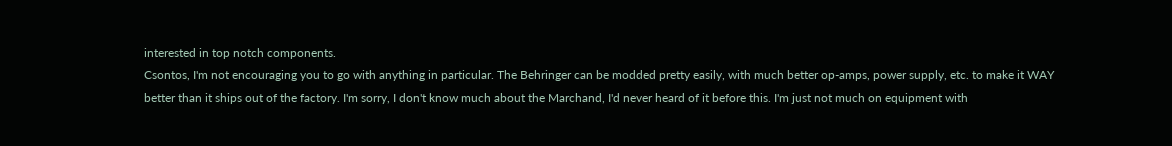interested in top notch components.
Csontos, I'm not encouraging you to go with anything in particular. The Behringer can be modded pretty easily, with much better op-amps, power supply, etc. to make it WAY better than it ships out of the factory. I'm sorry, I don't know much about the Marchand, I'd never heard of it before this. I'm just not much on equipment with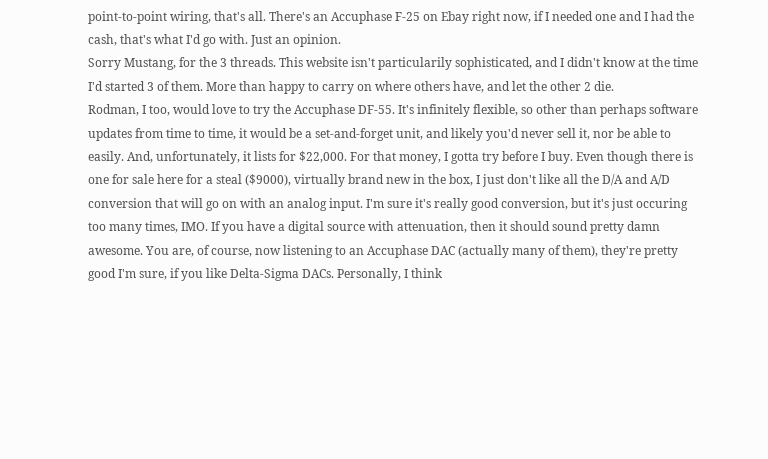point-to-point wiring, that's all. There's an Accuphase F-25 on Ebay right now, if I needed one and I had the cash, that's what I'd go with. Just an opinion.
Sorry Mustang, for the 3 threads. This website isn't particularily sophisticated, and I didn't know at the time I'd started 3 of them. More than happy to carry on where others have, and let the other 2 die.
Rodman, I too, would love to try the Accuphase DF-55. It's infinitely flexible, so other than perhaps software updates from time to time, it would be a set-and-forget unit, and likely you'd never sell it, nor be able to easily. And, unfortunately, it lists for $22,000. For that money, I gotta try before I buy. Even though there is one for sale here for a steal ($9000), virtually brand new in the box, I just don't like all the D/A and A/D conversion that will go on with an analog input. I'm sure it's really good conversion, but it's just occuring too many times, IMO. If you have a digital source with attenuation, then it should sound pretty damn awesome. You are, of course, now listening to an Accuphase DAC (actually many of them), they're pretty good I'm sure, if you like Delta-Sigma DACs. Personally, I think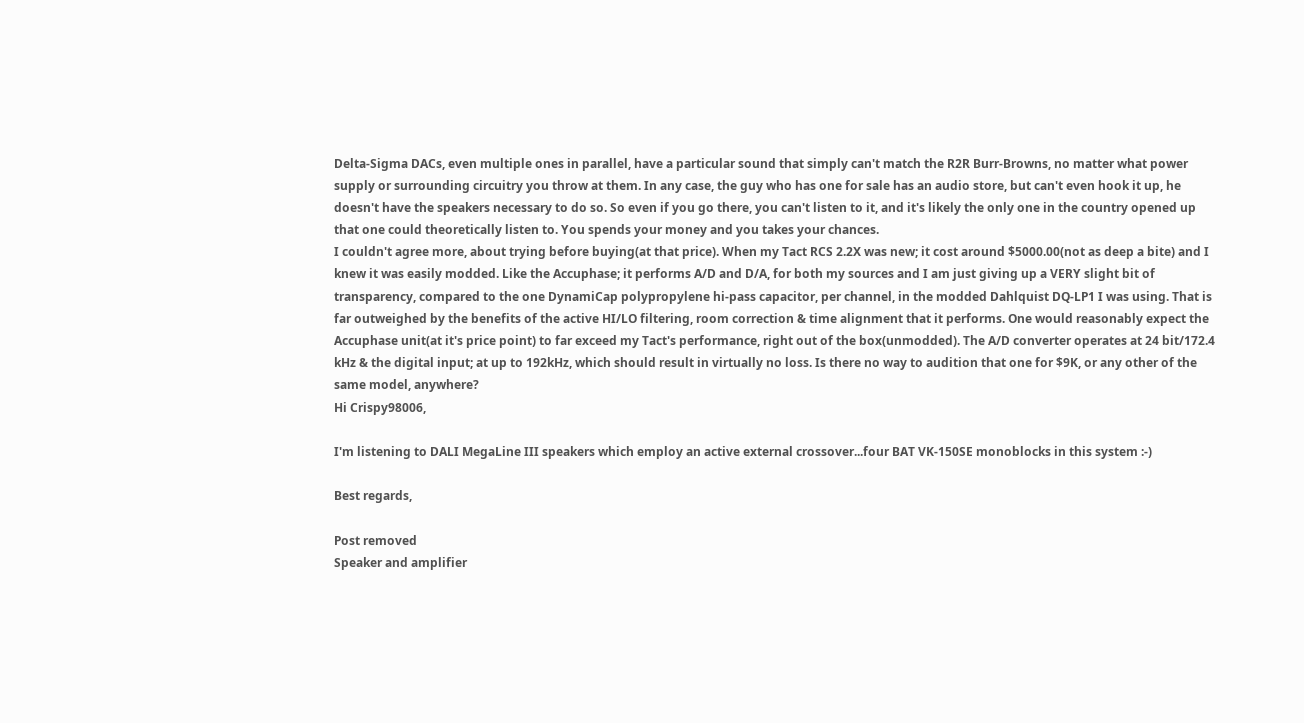Delta-Sigma DACs, even multiple ones in parallel, have a particular sound that simply can't match the R2R Burr-Browns, no matter what power supply or surrounding circuitry you throw at them. In any case, the guy who has one for sale has an audio store, but can't even hook it up, he doesn't have the speakers necessary to do so. So even if you go there, you can't listen to it, and it's likely the only one in the country opened up that one could theoretically listen to. You spends your money and you takes your chances.
I couldn't agree more, about trying before buying(at that price). When my Tact RCS 2.2X was new; it cost around $5000.00(not as deep a bite) and I knew it was easily modded. Like the Accuphase; it performs A/D and D/A, for both my sources and I am just giving up a VERY slight bit of transparency, compared to the one DynamiCap polypropylene hi-pass capacitor, per channel, in the modded Dahlquist DQ-LP1 I was using. That is far outweighed by the benefits of the active HI/LO filtering, room correction & time alignment that it performs. One would reasonably expect the Accuphase unit(at it's price point) to far exceed my Tact's performance, right out of the box(unmodded). The A/D converter operates at 24 bit/172.4 kHz & the digital input; at up to 192kHz, which should result in virtually no loss. Is there no way to audition that one for $9K, or any other of the same model, anywhere?
Hi Crispy98006,

I'm listening to DALI MegaLine III speakers which employ an active external crossover...four BAT VK-150SE monoblocks in this system :-)

Best regards,

Post removed
Speaker and amplifier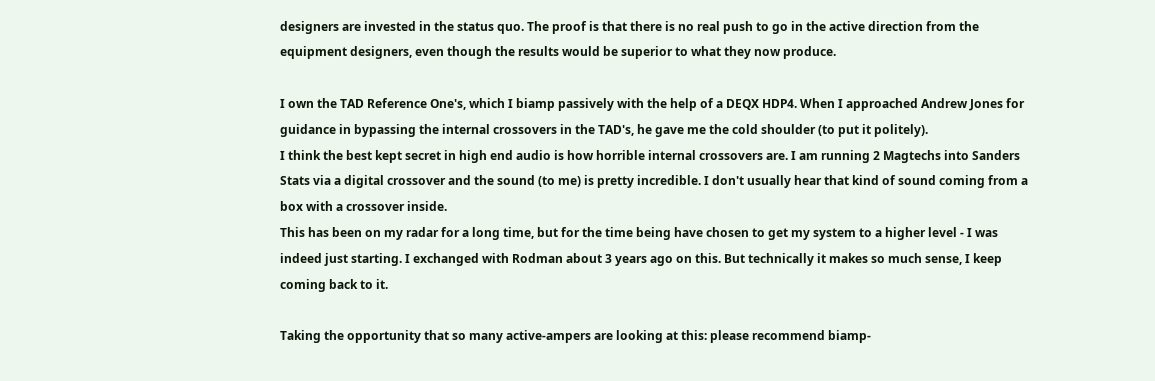designers are invested in the status quo. The proof is that there is no real push to go in the active direction from the equipment designers, even though the results would be superior to what they now produce.

I own the TAD Reference One's, which I biamp passively with the help of a DEQX HDP4. When I approached Andrew Jones for guidance in bypassing the internal crossovers in the TAD's, he gave me the cold shoulder (to put it politely).
I think the best kept secret in high end audio is how horrible internal crossovers are. I am running 2 Magtechs into Sanders Stats via a digital crossover and the sound (to me) is pretty incredible. I don't usually hear that kind of sound coming from a box with a crossover inside.
This has been on my radar for a long time, but for the time being have chosen to get my system to a higher level - I was indeed just starting. I exchanged with Rodman about 3 years ago on this. But technically it makes so much sense, I keep coming back to it.

Taking the opportunity that so many active-ampers are looking at this: please recommend biamp-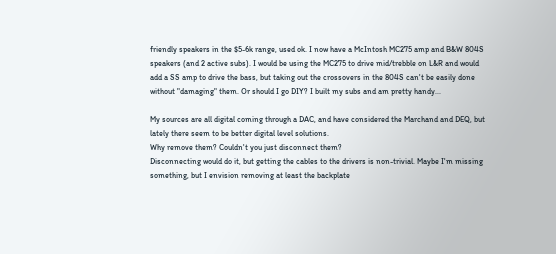friendly speakers in the $5-6k range, used ok. I now have a McIntosh MC275 amp and B&W 804S speakers (and 2 active subs). I would be using the MC275 to drive mid/trebble on L&R and would add a SS amp to drive the bass, but taking out the crossovers in the 804S can't be easily done without "damaging" them. Or should I go DIY? I built my subs and am pretty handy...

My sources are all digital coming through a DAC, and have considered the Marchand and DEQ, but lately there seem to be better digital level solutions.
Why remove them? Couldn't you just disconnect them?
Disconnecting would do it, but getting the cables to the drivers is non-trivial. Maybe I'm missing something, but I envision removing at least the backplate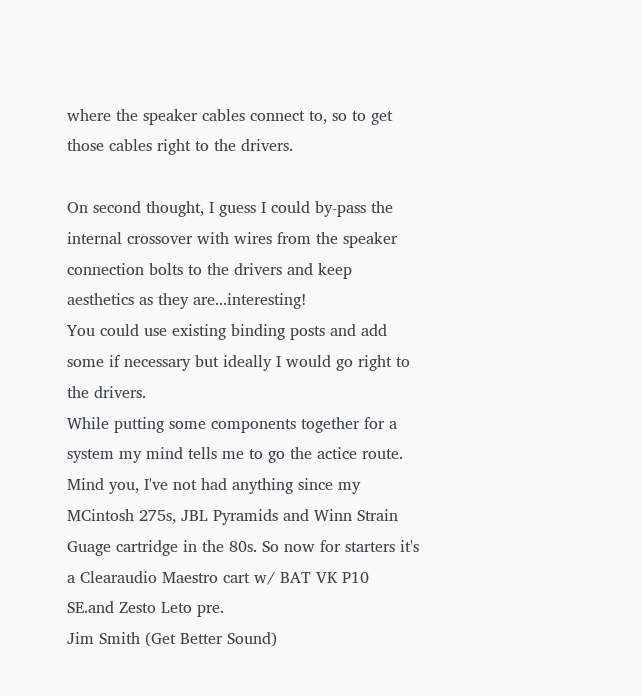where the speaker cables connect to, so to get those cables right to the drivers.

On second thought, I guess I could by-pass the internal crossover with wires from the speaker connection bolts to the drivers and keep aesthetics as they are...interesting!
You could use existing binding posts and add some if necessary but ideally I would go right to the drivers.
While putting some components together for a system my mind tells me to go the actice route. Mind you, I've not had anything since my MCintosh 275s, JBL Pyramids and Winn Strain Guage cartridge in the 80s. So now for starters it's a Clearaudio Maestro cart w/ BAT VK P10 SE.and Zesto Leto pre.
Jim Smith (Get Better Sound)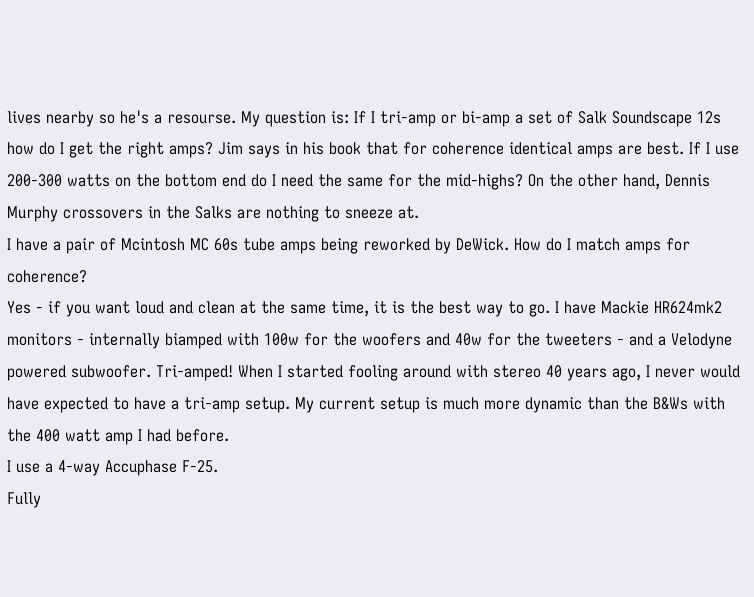lives nearby so he's a resourse. My question is: If I tri-amp or bi-amp a set of Salk Soundscape 12s how do I get the right amps? Jim says in his book that for coherence identical amps are best. If I use 200-300 watts on the bottom end do I need the same for the mid-highs? On the other hand, Dennis Murphy crossovers in the Salks are nothing to sneeze at.
I have a pair of Mcintosh MC 60s tube amps being reworked by DeWick. How do I match amps for coherence?
Yes - if you want loud and clean at the same time, it is the best way to go. I have Mackie HR624mk2 monitors - internally biamped with 100w for the woofers and 40w for the tweeters - and a Velodyne powered subwoofer. Tri-amped! When I started fooling around with stereo 40 years ago, I never would have expected to have a tri-amp setup. My current setup is much more dynamic than the B&Ws with the 400 watt amp I had before.
I use a 4-way Accuphase F-25.
Fully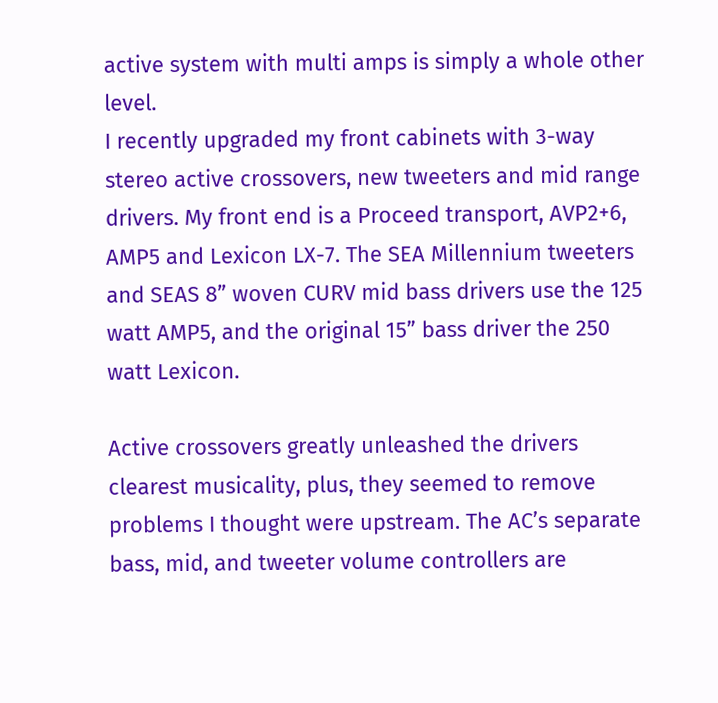active system with multi amps is simply a whole other level.
I recently upgraded my front cabinets with 3-way stereo active crossovers, new tweeters and mid range drivers. My front end is a Proceed transport, AVP2+6, AMP5 and Lexicon LX-7. The SEA Millennium tweeters and SEAS 8” woven CURV mid bass drivers use the 125 watt AMP5, and the original 15” bass driver the 250 watt Lexicon.

Active crossovers greatly unleashed the drivers clearest musicality, plus, they seemed to remove problems I thought were upstream. The AC’s separate bass, mid, and tweeter volume controllers are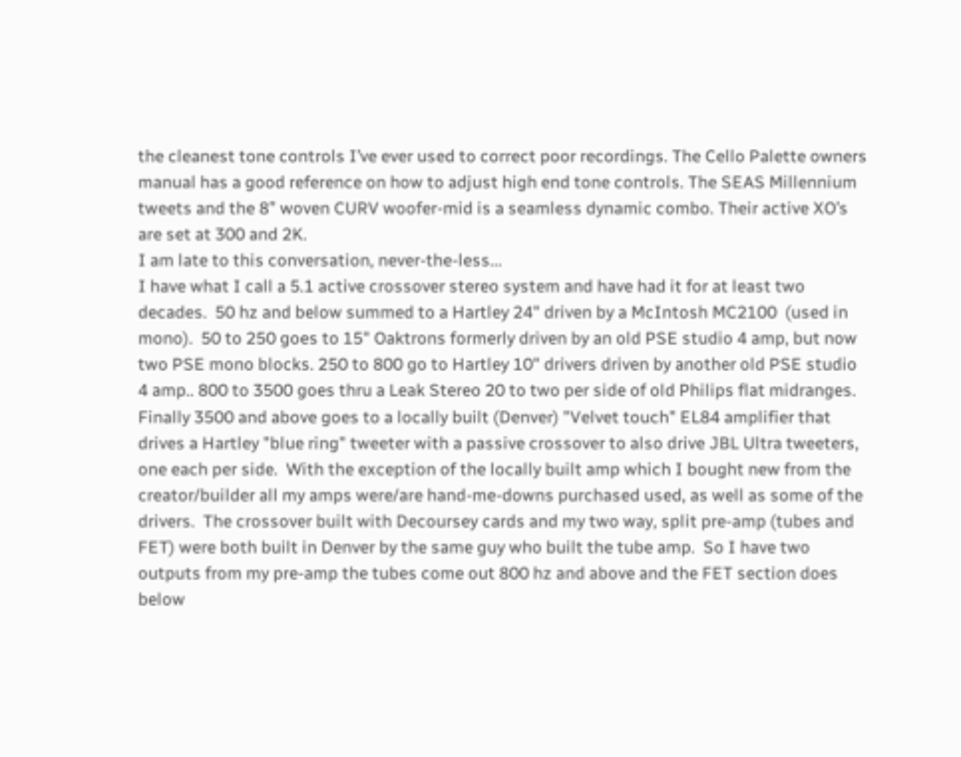the cleanest tone controls I’ve ever used to correct poor recordings. The Cello Palette owners manual has a good reference on how to adjust high end tone controls. The SEAS Millennium tweets and the 8” woven CURV woofer-mid is a seamless dynamic combo. Their active XO’s are set at 300 and 2K.
I am late to this conversation, never-the-less...
I have what I call a 5.1 active crossover stereo system and have had it for at least two decades.  50 hz and below summed to a Hartley 24" driven by a McIntosh MC2100  (used in mono).  50 to 250 goes to 15" Oaktrons formerly driven by an old PSE studio 4 amp, but now two PSE mono blocks. 250 to 800 go to Hartley 10" drivers driven by another old PSE studio 4 amp.. 800 to 3500 goes thru a Leak Stereo 20 to two per side of old Philips flat midranges. Finally 3500 and above goes to a locally built (Denver) "Velvet touch" EL84 amplifier that drives a Hartley "blue ring" tweeter with a passive crossover to also drive JBL Ultra tweeters, one each per side.  With the exception of the locally built amp which I bought new from the creator/builder all my amps were/are hand-me-downs purchased used, as well as some of the drivers.  The crossover built with Decoursey cards and my two way, split pre-amp (tubes and FET) were both built in Denver by the same guy who built the tube amp.  So I have two outputs from my pre-amp the tubes come out 800 hz and above and the FET section does below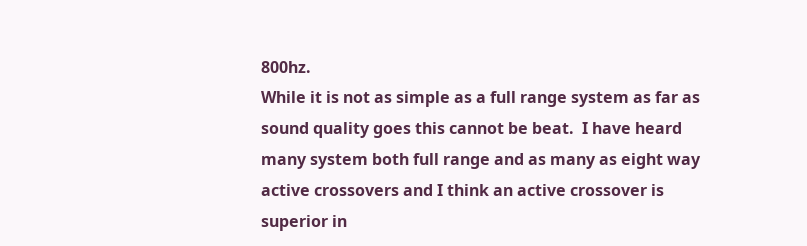800hz.
While it is not as simple as a full range system as far as sound quality goes this cannot be beat.  I have heard many system both full range and as many as eight way active crossovers and I think an active crossover is superior in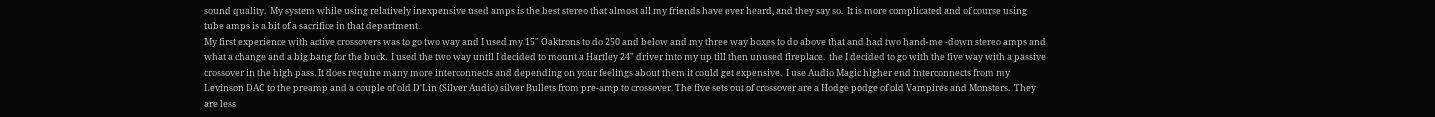sound quality.  My system while using relatively inexpensive used amps is the best stereo that almost all my friends have ever heard, and they say so.  It is more complicated and of course using tube amps is a bit of a sacrifice in that department.
My first experience with active crossovers was to go two way and I used my 15" Oaktrons to do 250 and below and my three way boxes to do above that and had two hand-me -down stereo amps and what a change and a big bang for the buck.  I used the two way until I decided to mount a Hartley 24" driver into my up till then unused fireplace.  the I decided to go with the five way with a passive crossover in the high pass. It does require many more interconnects and depending on your feelings about them it could get expensive.  I use Audio Magic higher end interconnects from my Levinson DAC to the preamp and a couple of old D'Lin (Silver Audio) silver Bullets from pre-amp to crossover. The five sets out of crossover are a Hodge podge of old Vampires and Monsters.  They are less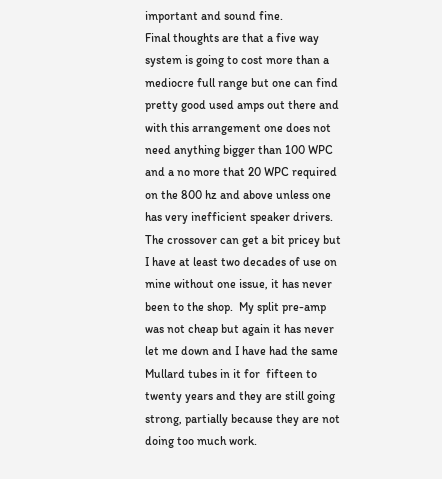important and sound fine.
Final thoughts are that a five way system is going to cost more than a mediocre full range but one can find pretty good used amps out there and with this arrangement one does not need anything bigger than 100 WPC and a no more that 20 WPC required on the 800 hz and above unless one has very inefficient speaker drivers.  The crossover can get a bit pricey but I have at least two decades of use on mine without one issue, it has never been to the shop.  My split pre-amp was not cheap but again it has never let me down and I have had the same Mullard tubes in it for  fifteen to twenty years and they are still going strong, partially because they are not doing too much work.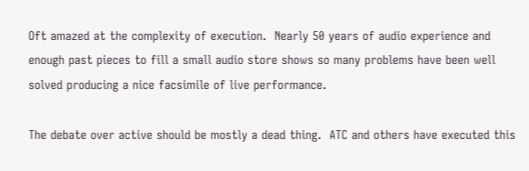Oft amazed at the complexity of execution.  Nearly 50 years of audio experience and enough past pieces to fill a small audio store shows so many problems have been well solved producing a nice facsimile of live performance.

The debate over active should be mostly a dead thing.  ATC and others have executed this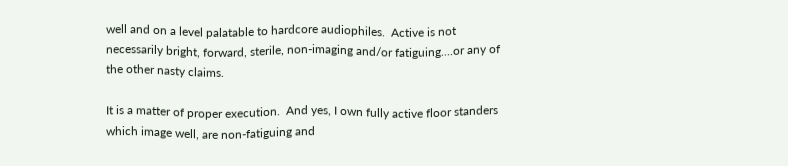well and on a level palatable to hardcore audiophiles.  Active is not necessarily bright, forward, sterile, non-imaging and/or fatiguing....or any of the other nasty claims.

It is a matter of proper execution.  And yes, I own fully active floor standers which image well, are non-fatiguing and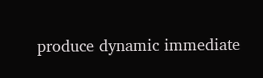produce dynamic immediate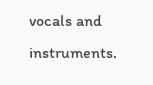vocals and instruments.